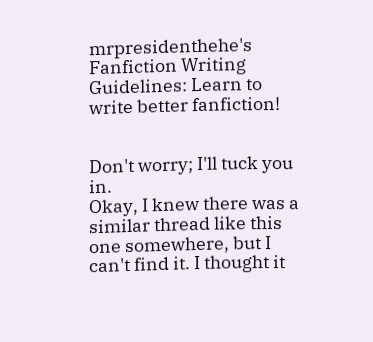mrpresidenthehe's Fanfiction Writing Guidelines: Learn to write better fanfiction!


Don't worry; I'll tuck you in.
Okay, I knew there was a similar thread like this one somewhere, but I can't find it. I thought it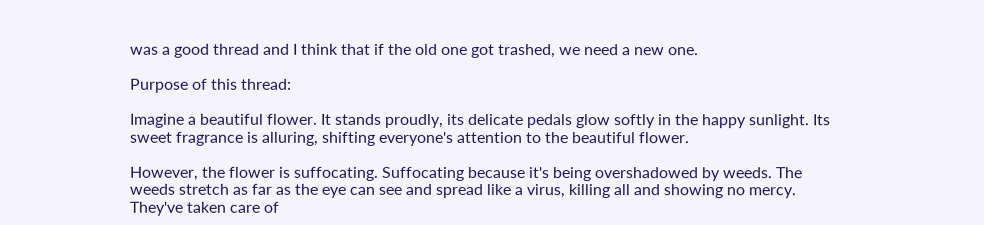was a good thread and I think that if the old one got trashed, we need a new one.

Purpose of this thread:

Imagine a beautiful flower. It stands proudly, its delicate pedals glow softly in the happy sunlight. Its sweet fragrance is alluring, shifting everyone's attention to the beautiful flower.

However, the flower is suffocating. Suffocating because it's being overshadowed by weeds. The weeds stretch as far as the eye can see and spread like a virus, killing all and showing no mercy. They've taken care of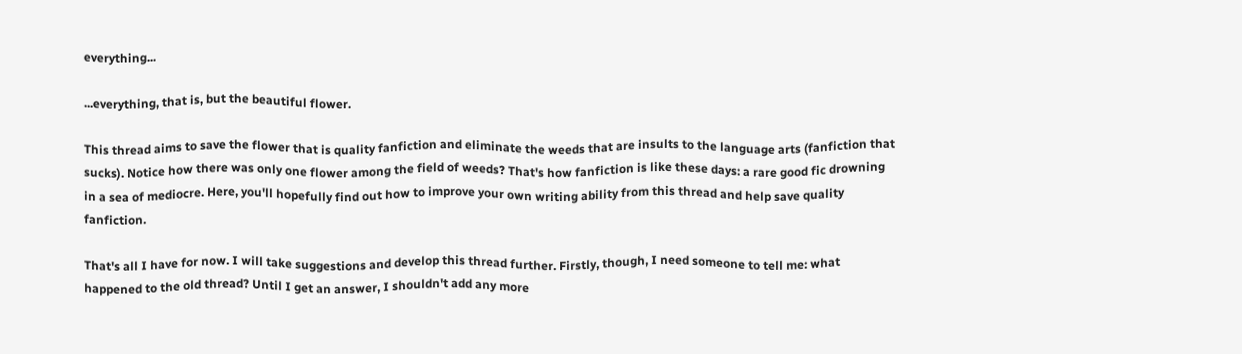everything...

...everything, that is, but the beautiful flower.

This thread aims to save the flower that is quality fanfiction and eliminate the weeds that are insults to the language arts (fanfiction that sucks). Notice how there was only one flower among the field of weeds? That's how fanfiction is like these days: a rare good fic drowning in a sea of mediocre. Here, you'll hopefully find out how to improve your own writing ability from this thread and help save quality fanfiction.

That's all I have for now. I will take suggestions and develop this thread further. Firstly, though, I need someone to tell me: what happened to the old thread? Until I get an answer, I shouldn't add any more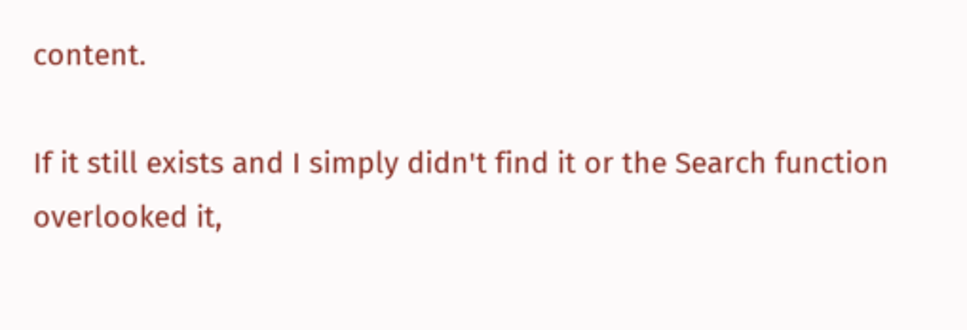content.

If it still exists and I simply didn't find it or the Search function overlooked it,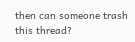then can someone trash this thread?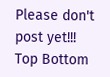Please don't post yet!!!
Top Bottom